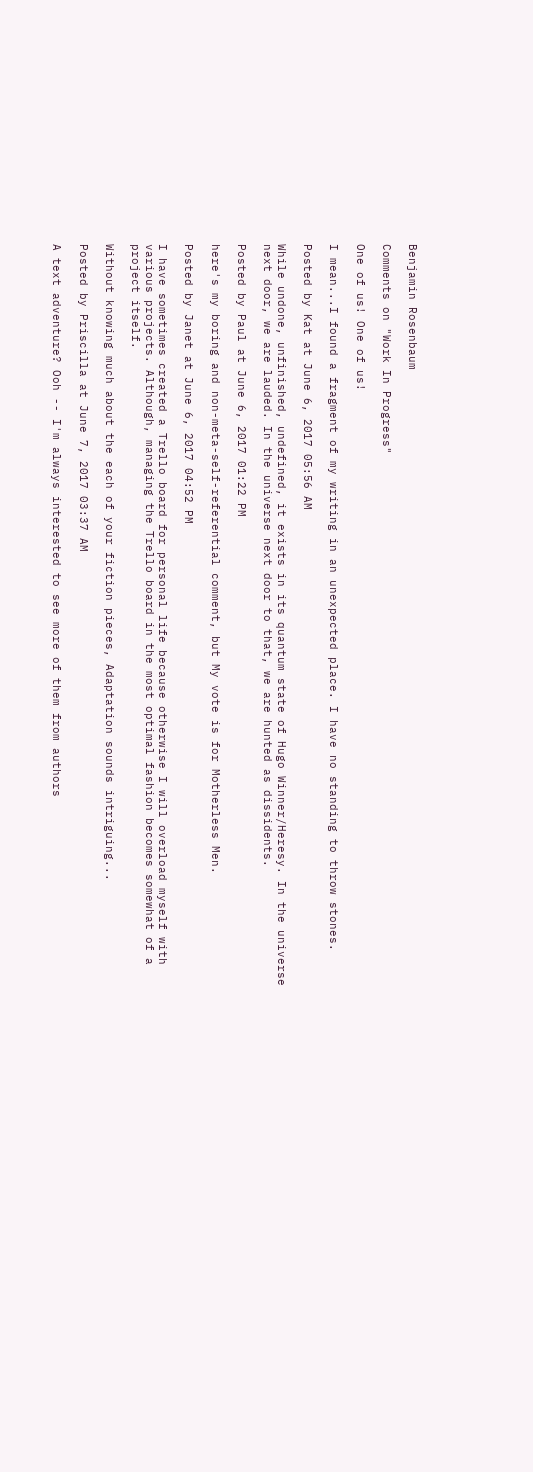Benjamin Rosenbaum

Comments on "Work In Progress"

One of us! One of us!

I mean...I found a fragment of my writing in an unexpected place. I have no standing to throw stones.

Posted by Kat at June 6, 2017 05:56 AM

While undone, unfinished, undefined, it exists in its quantum state of Hugo Winner/Heresy. In the universe next door, we are lauded. In the universe next door to that, we are hunted as dissidents.

Posted by Paul at June 6, 2017 01:22 PM

here's my boring and non-meta-self-referential comment, but My vote is for Motherless Men.

Posted by Janet at June 6, 2017 04:52 PM

I have sometimes created a Trello board for personal life because otherwise I will overload myself with various projects. Although, managing the Trello board in the most optimal fashion becomes somewhat of a project itself.

Without knowing much about the each of your fiction pieces, Adaptation sounds intriguing...

Posted by Priscilla at June 7, 2017 03:37 AM

A text adventure? Ooh -- I'm always interested to see more of them from authors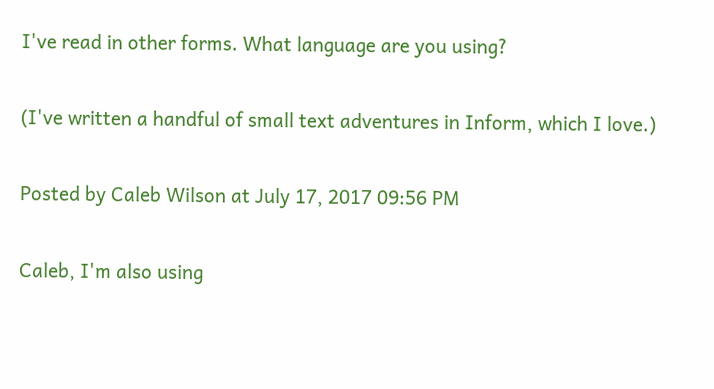I've read in other forms. What language are you using?

(I've written a handful of small text adventures in Inform, which I love.)

Posted by Caleb Wilson at July 17, 2017 09:56 PM

Caleb, I'm also using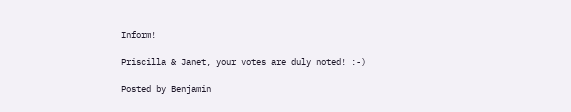Inform!

Priscilla & Janet, your votes are duly noted! :-)

Posted by Benjamin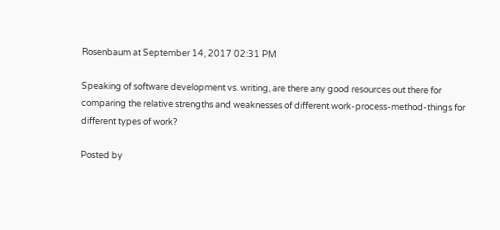Rosenbaum at September 14, 2017 02:31 PM

Speaking of software development vs. writing, are there any good resources out there for comparing the relative strengths and weaknesses of different work-process-method-things for different types of work?

Posted by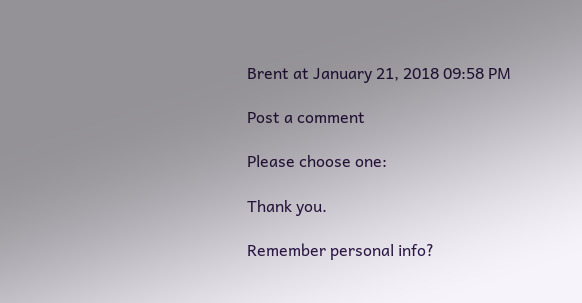Brent at January 21, 2018 09:58 PM

Post a comment

Please choose one:

Thank you.

Remember personal info?